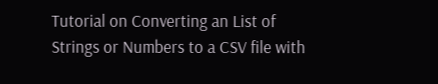Tutorial on Converting an List of Strings or Numbers to a CSV file with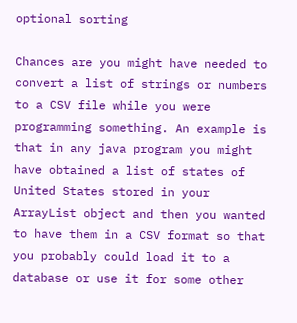optional sorting

Chances are you might have needed to convert a list of strings or numbers to a CSV file while you were programming something. An example is that in any java program you might have obtained a list of states of United States stored in your ArrayList object and then you wanted to have them in a CSV format so that you probably could load it to a database or use it for some other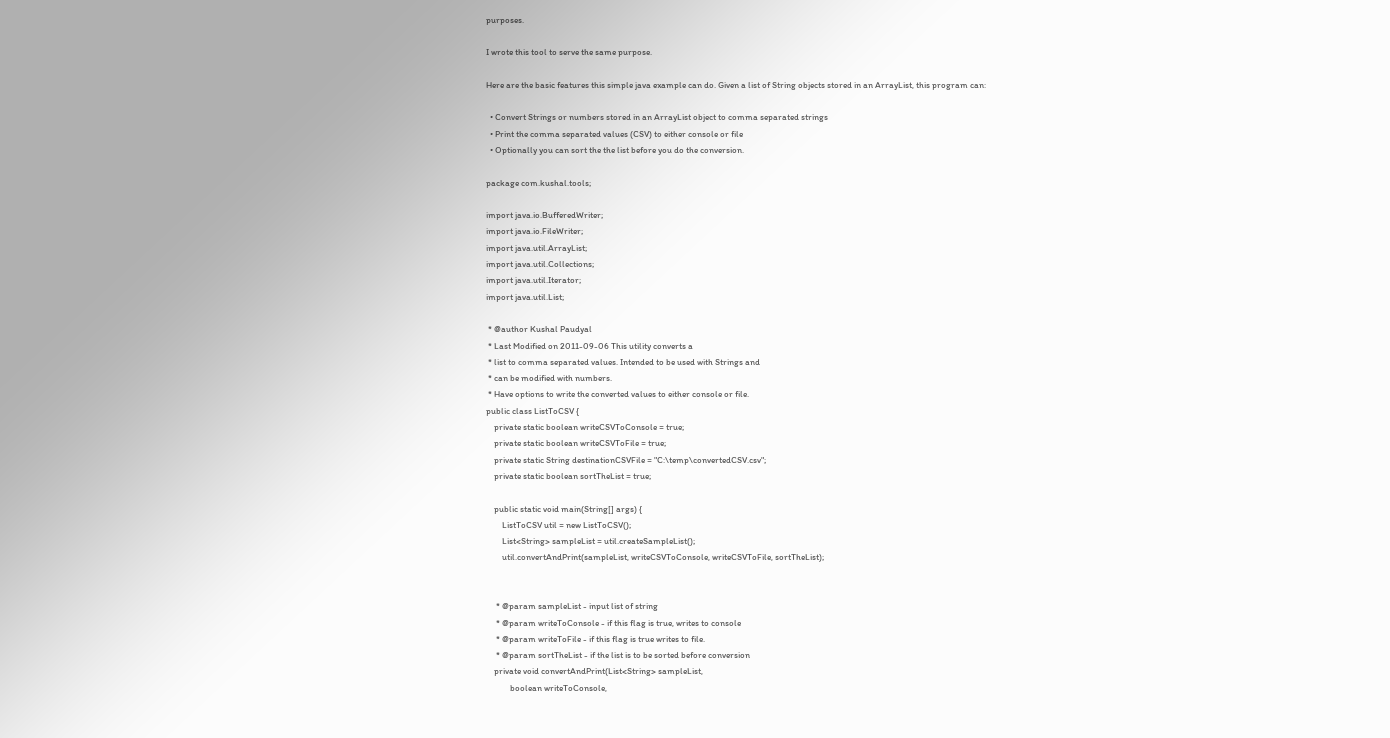purposes.

I wrote this tool to serve the same purpose.

Here are the basic features this simple java example can do. Given a list of String objects stored in an ArrayList, this program can:

  • Convert Strings or numbers stored in an ArrayList object to comma separated strings
  • Print the comma separated values (CSV) to either console or file
  • Optionally you can sort the the list before you do the conversion.

package com.kushal.tools;

import java.io.BufferedWriter;
import java.io.FileWriter;
import java.util.ArrayList;
import java.util.Collections;
import java.util.Iterator;
import java.util.List;

 * @author Kushal Paudyal
 * Last Modified on 2011-09-06 This utility converts a
 * list to comma separated values. Intended to be used with Strings and
 * can be modified with numbers.
 * Have options to write the converted values to either console or file.
public class ListToCSV {
    private static boolean writeCSVToConsole = true;
    private static boolean writeCSVToFile = true;
    private static String destinationCSVFile = "C:\temp\convertedCSV.csv";
    private static boolean sortTheList = true;

    public static void main(String[] args) {
        ListToCSV util = new ListToCSV();
        List<String> sampleList = util.createSampleList();
        util.convertAndPrint(sampleList, writeCSVToConsole, writeCSVToFile, sortTheList);


     * @param sampleList - input list of string
     * @param writeToConsole - if this flag is true, writes to console
     * @param writeToFile - if this flag is true writes to file.
     * @param sortTheList - if the list is to be sorted before conversion
    private void convertAndPrint(List<String> sampleList,
            boolean writeToConsole,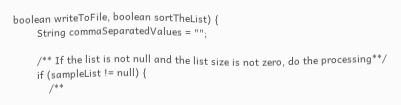boolean writeToFile, boolean sortTheList) {
        String commaSeparatedValues = "";

        /** If the list is not null and the list size is not zero, do the processing**/
        if (sampleList != null) {
            /**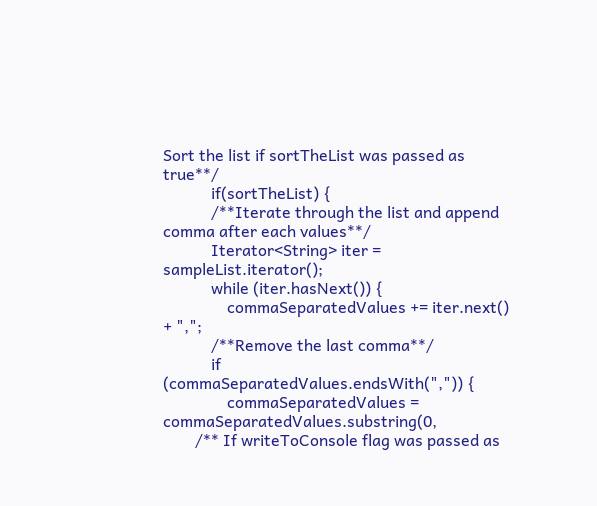Sort the list if sortTheList was passed as true**/
            if(sortTheList) {
            /**Iterate through the list and append comma after each values**/
            Iterator<String> iter = sampleList.iterator();
            while (iter.hasNext()) {
                commaSeparatedValues += iter.next() + ",";
            /**Remove the last comma**/
            if (commaSeparatedValues.endsWith(",")) {
                commaSeparatedValues = commaSeparatedValues.substring(0,
        /** If writeToConsole flag was passed as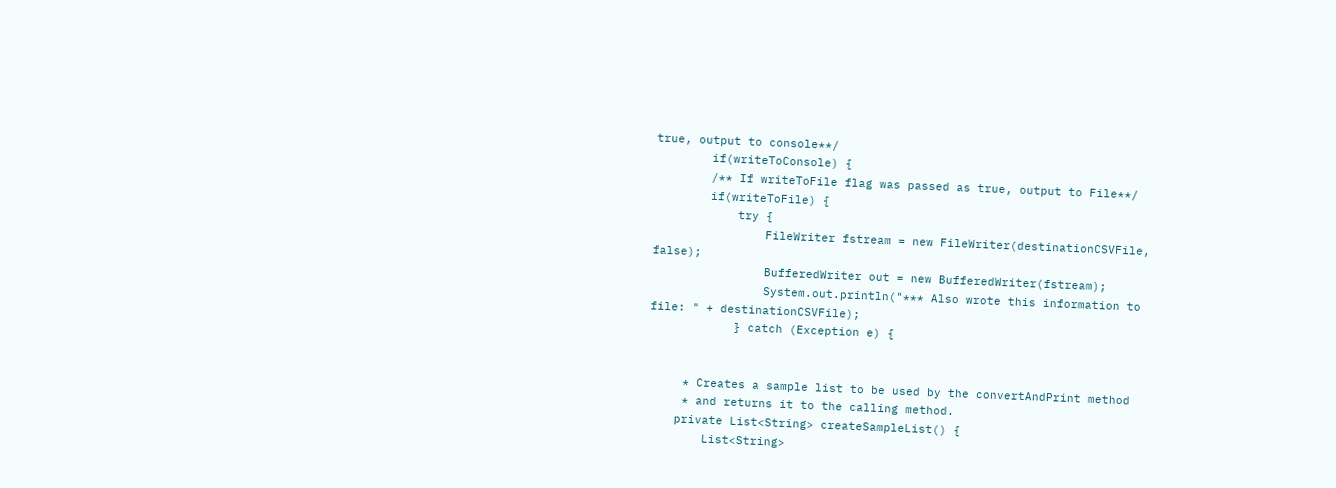true, output to console**/
        if(writeToConsole) {
        /** If writeToFile flag was passed as true, output to File**/
        if(writeToFile) {
            try {
                FileWriter fstream = new FileWriter(destinationCSVFile, false);
                BufferedWriter out = new BufferedWriter(fstream);
                System.out.println("*** Also wrote this information to file: " + destinationCSVFile);
            } catch (Exception e) {


     * Creates a sample list to be used by the convertAndPrint method
     * and returns it to the calling method.
    private List<String> createSampleList() {
        List<String>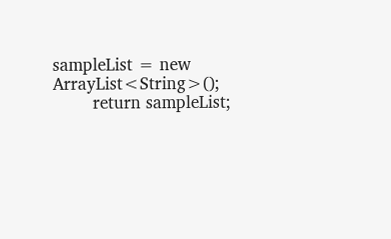sampleList = new ArrayList<String>();
        return sampleList;